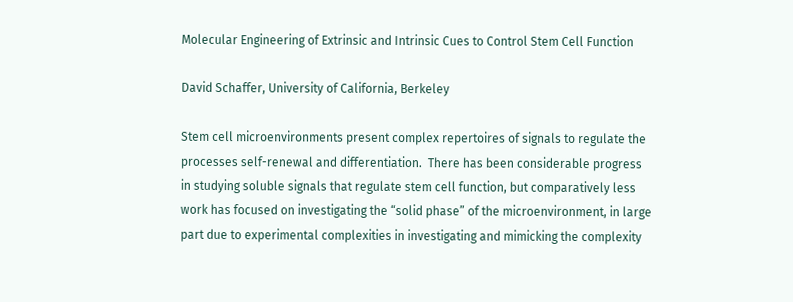Molecular Engineering of Extrinsic and Intrinsic Cues to Control Stem Cell Function

David Schaffer, University of California, Berkeley

Stem cell microenvironments present complex repertoires of signals to regulate the processes self-renewal and differentiation.  There has been considerable progress in studying soluble signals that regulate stem cell function, but comparatively less work has focused on investigating the “solid phase” of the microenvironment, in large part due to experimental complexities in investigating and mimicking the complexity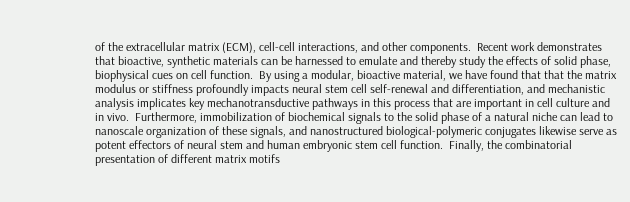of the extracellular matrix (ECM), cell-cell interactions, and other components.  Recent work demonstrates that bioactive, synthetic materials can be harnessed to emulate and thereby study the effects of solid phase, biophysical cues on cell function.  By using a modular, bioactive material, we have found that that the matrix modulus or stiffness profoundly impacts neural stem cell self-renewal and differentiation, and mechanistic analysis implicates key mechanotransductive pathways in this process that are important in cell culture and in vivo.  Furthermore, immobilization of biochemical signals to the solid phase of a natural niche can lead to nanoscale organization of these signals, and nanostructured biological-polymeric conjugates likewise serve as potent effectors of neural stem and human embryonic stem cell function.  Finally, the combinatorial presentation of different matrix motifs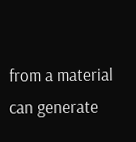from a material can generate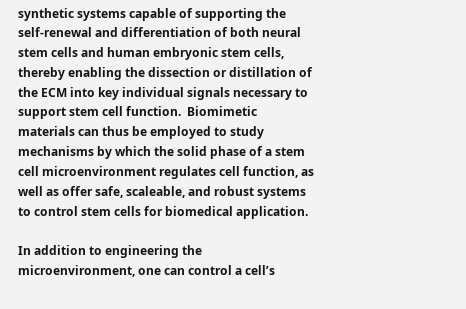synthetic systems capable of supporting the self-renewal and differentiation of both neural stem cells and human embryonic stem cells, thereby enabling the dissection or distillation of the ECM into key individual signals necessary to support stem cell function.  Biomimetic materials can thus be employed to study mechanisms by which the solid phase of a stem cell microenvironment regulates cell function, as well as offer safe, scaleable, and robust systems to control stem cells for biomedical application.

In addition to engineering the microenvironment, one can control a cell’s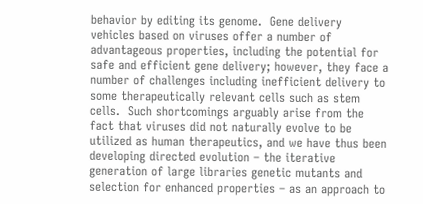behavior by editing its genome.  Gene delivery vehicles based on viruses offer a number of advantageous properties, including the potential for safe and efficient gene delivery; however, they face a number of challenges including inefficient delivery to some therapeutically relevant cells such as stem cells.  Such shortcomings arguably arise from the fact that viruses did not naturally evolve to be utilized as human therapeutics, and we have thus been developing directed evolution – the iterative generation of large libraries genetic mutants and selection for enhanced properties – as an approach to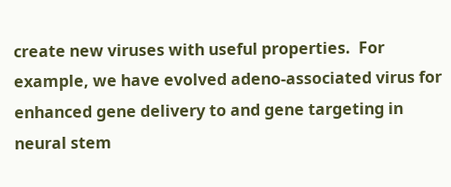create new viruses with useful properties.  For example, we have evolved adeno-associated virus for enhanced gene delivery to and gene targeting in neural stem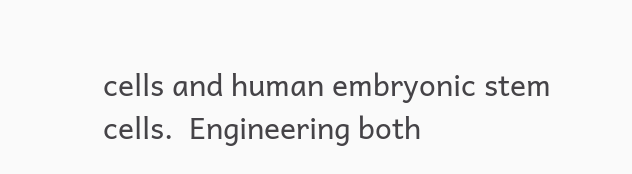cells and human embryonic stem cells.  Engineering both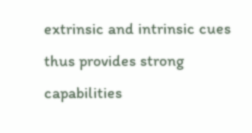extrinsic and intrinsic cues thus provides strong capabilities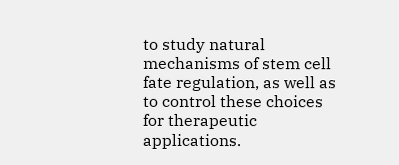to study natural mechanisms of stem cell fate regulation, as well as to control these choices for therapeutic applications.